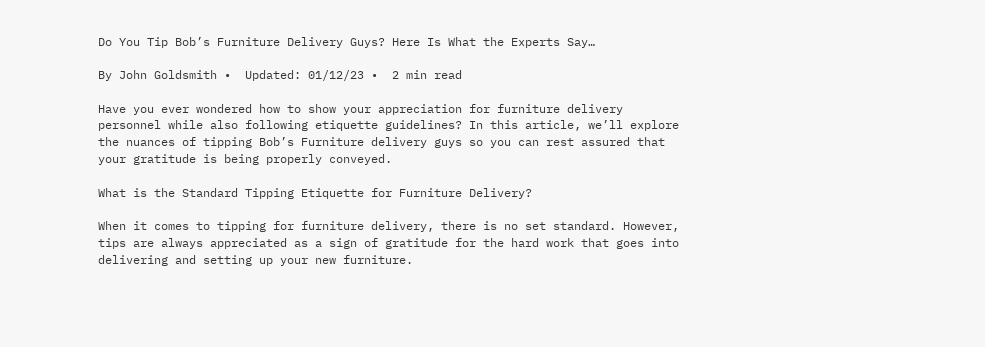Do You Tip Bob’s Furniture Delivery Guys? Here Is What the Experts Say…

By John Goldsmith •  Updated: 01/12/23 •  2 min read

Have you ever wondered how to show your appreciation for furniture delivery personnel while also following etiquette guidelines? In this article, we’ll explore the nuances of tipping Bob’s Furniture delivery guys so you can rest assured that your gratitude is being properly conveyed.

What is the Standard Tipping Etiquette for Furniture Delivery?

When it comes to tipping for furniture delivery, there is no set standard. However, tips are always appreciated as a sign of gratitude for the hard work that goes into delivering and setting up your new furniture.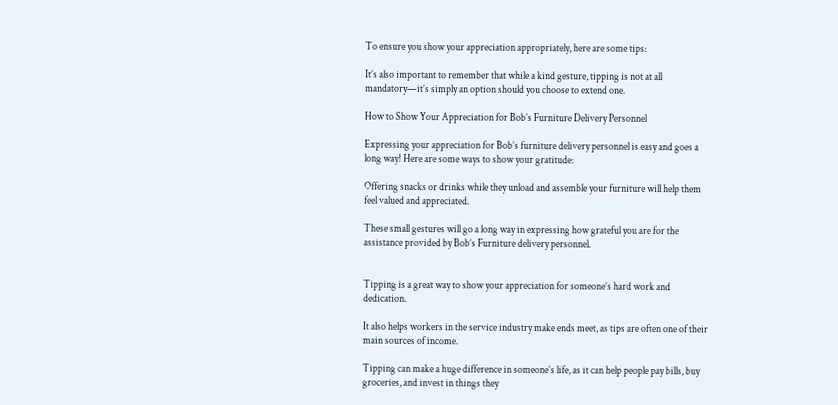To ensure you show your appreciation appropriately, here are some tips:

It’s also important to remember that while a kind gesture, tipping is not at all mandatory—it’s simply an option should you choose to extend one.

How to Show Your Appreciation for Bob’s Furniture Delivery Personnel

Expressing your appreciation for Bob’s furniture delivery personnel is easy and goes a long way! Here are some ways to show your gratitude:

Offering snacks or drinks while they unload and assemble your furniture will help them feel valued and appreciated.

These small gestures will go a long way in expressing how grateful you are for the assistance provided by Bob’s Furniture delivery personnel.


Tipping is a great way to show your appreciation for someone’s hard work and dedication.

It also helps workers in the service industry make ends meet, as tips are often one of their main sources of income.

Tipping can make a huge difference in someone’s life, as it can help people pay bills, buy groceries, and invest in things they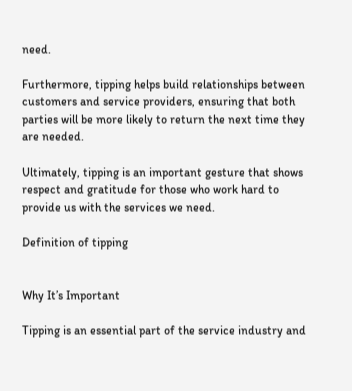need.

Furthermore, tipping helps build relationships between customers and service providers, ensuring that both parties will be more likely to return the next time they are needed.

Ultimately, tipping is an important gesture that shows respect and gratitude for those who work hard to provide us with the services we need.

Definition of tipping


Why It’s Important

Tipping is an essential part of the service industry and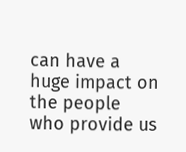can have a huge impact on the people who provide us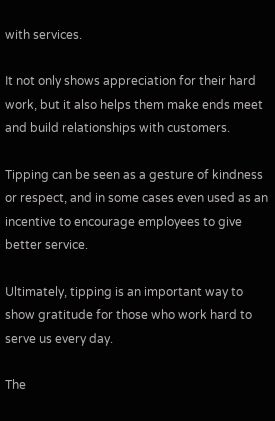with services.

It not only shows appreciation for their hard work, but it also helps them make ends meet and build relationships with customers.

Tipping can be seen as a gesture of kindness or respect, and in some cases even used as an incentive to encourage employees to give better service.

Ultimately, tipping is an important way to show gratitude for those who work hard to serve us every day.

The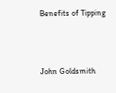Benefits of Tipping




John Goldsmith